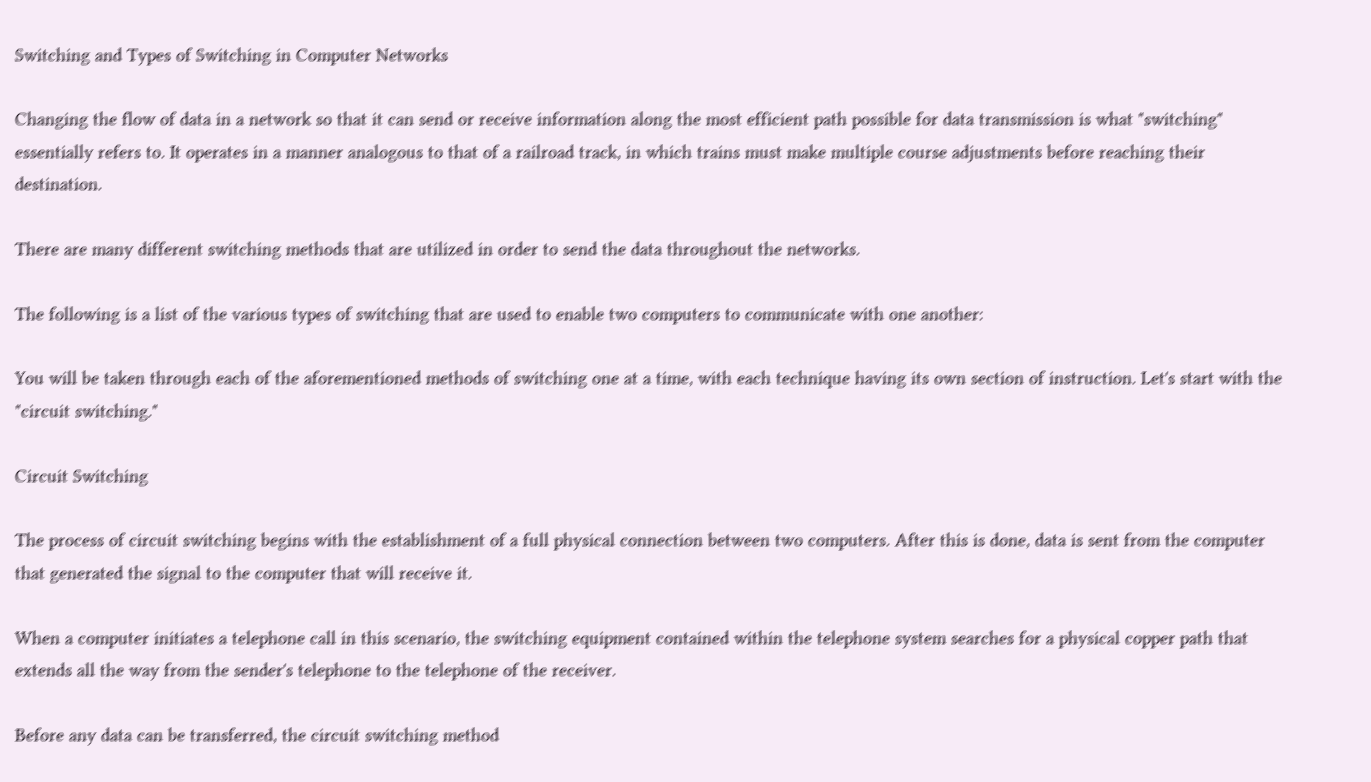Switching and Types of Switching in Computer Networks

Changing the flow of data in a network so that it can send or receive information along the most efficient path possible for data transmission is what "switching" essentially refers to. It operates in a manner analogous to that of a railroad track, in which trains must make multiple course adjustments before reaching their destination.

There are many different switching methods that are utilized in order to send the data throughout the networks.

The following is a list of the various types of switching that are used to enable two computers to communicate with one another:

You will be taken through each of the aforementioned methods of switching one at a time, with each technique having its own section of instruction. Let's start with the "circuit switching."

Circuit Switching

The process of circuit switching begins with the establishment of a full physical connection between two computers. After this is done, data is sent from the computer that generated the signal to the computer that will receive it.

When a computer initiates a telephone call in this scenario, the switching equipment contained within the telephone system searches for a physical copper path that extends all the way from the sender's telephone to the telephone of the receiver.

Before any data can be transferred, the circuit switching method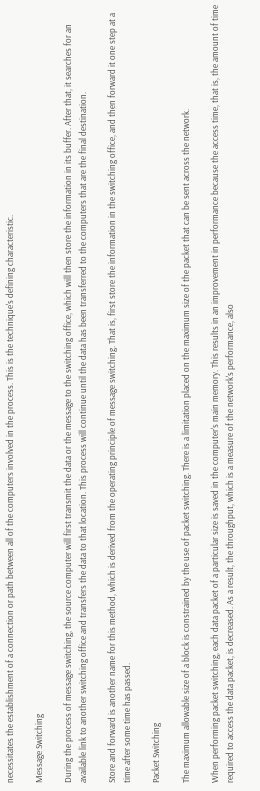necessitates the establishment of a connection or path between all of the computers involved in the process. This is the technique's defining characteristic.

Message Switching

During the process of message switching, the source computer will first transmit the data or the message to the switching office, which will then store the information in its buffer. After that, it searches for an available link to another switching office and transfers the data to that location. This process will continue until the data has been transferred to the computers that are the final destination.

Store and forward is another name for this method, which is derived from the operating principle of message switching. That is, first store the information in the switching office, and then forward it one step at a time after some time has passed.

Packet Switching

The maximum allowable size of a block is constrained by the use of packet switching. There is a limitation placed on the maximum size of the packet that can be sent across the network.

When performing packet switching, each data packet of a particular size is saved in the computer's main memory. This results in an improvement in performance because the access time, that is, the amount of time required to access the data packet, is decreased. As a result, the throughput, which is a measure of the network's performance, also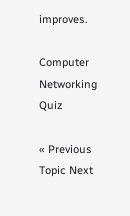improves.

Computer Networking Quiz

« Previous Topic Next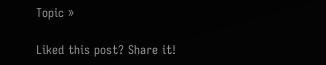Topic »

Liked this post? Share it!